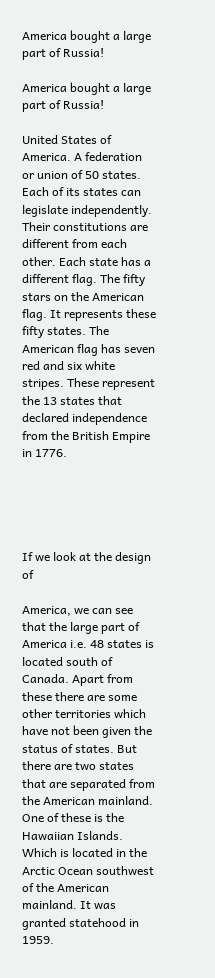America bought a large part of Russia!

America bought a large part of Russia!

United States of America. A federation or union of 50 states. Each of its states can legislate independently. Their constitutions are different from each other. Each state has a different flag. The fifty stars on the American flag. It represents these fifty states. The American flag has seven red and six white stripes. These represent the 13 states that declared independence from the British Empire in 1776.





If we look at the design of

America, we can see that the large part of America i.e. 48 states is located south of Canada. Apart from these there are some other territories which have not been given the status of states. But there are two states that are separated from the American mainland. One of these is the Hawaiian Islands. Which is located in the Arctic Ocean southwest of the American mainland. It was granted statehood in 1959.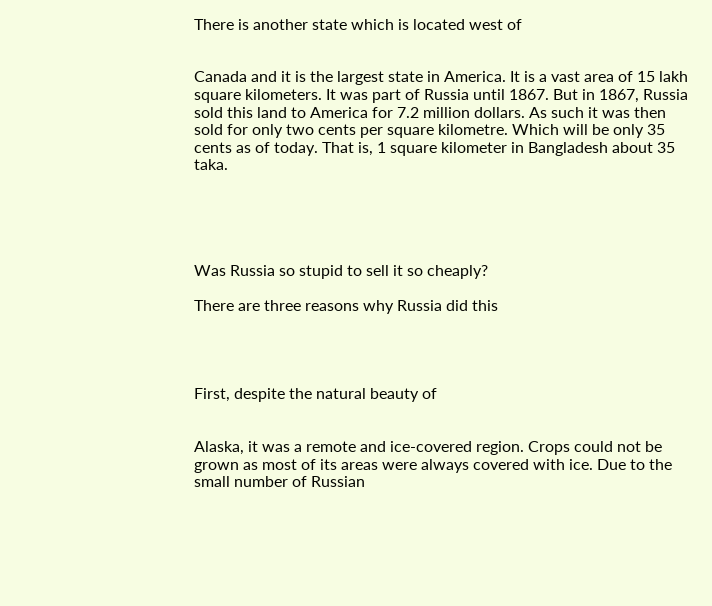There is another state which is located west of


Canada and it is the largest state in America. It is a vast area of 15 lakh square kilometers. It was part of Russia until 1867. But in 1867, Russia sold this land to America for 7.2 million dollars. As such it was then sold for only two cents per square kilometre. Which will be only 35 cents as of today. That is, 1 square kilometer in Bangladesh about 35 taka.





Was Russia so stupid to sell it so cheaply?

There are three reasons why Russia did this




First, despite the natural beauty of


Alaska, it was a remote and ice-covered region. Crops could not be grown as most of its areas were always covered with ice. Due to the small number of Russian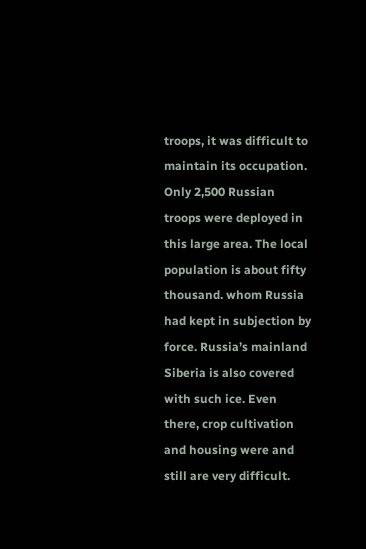troops, it was difficult to maintain its occupation. Only 2,500 Russian troops were deployed in this large area. The local population is about fifty thousand. whom Russia had kept in subjection by force. Russia’s mainland Siberia is also covered with such ice. Even there, crop cultivation and housing were and still are very difficult.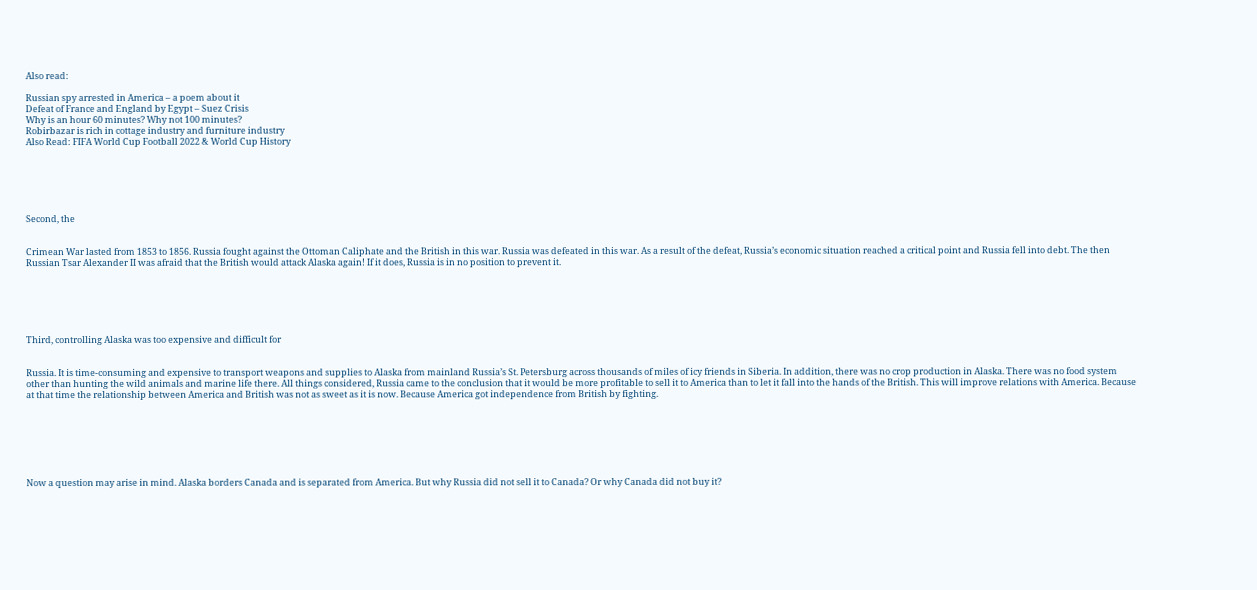Also read:

Russian spy arrested in America – a poem about it
Defeat of France and England by Egypt – Suez Crisis
Why is an hour 60 minutes? Why not 100 minutes?
Robirbazar is rich in cottage industry and furniture industry
Also Read: FIFA World Cup Football 2022 & World Cup History






Second, the


Crimean War lasted from 1853 to 1856. Russia fought against the Ottoman Caliphate and the British in this war. Russia was defeated in this war. As a result of the defeat, Russia’s economic situation reached a critical point and Russia fell into debt. The then Russian Tsar Alexander II was afraid that the British would attack Alaska again! If it does, Russia is in no position to prevent it.






Third, controlling Alaska was too expensive and difficult for


Russia. It is time-consuming and expensive to transport weapons and supplies to Alaska from mainland Russia’s St. Petersburg across thousands of miles of icy friends in Siberia. In addition, there was no crop production in Alaska. There was no food system other than hunting the wild animals and marine life there. All things considered, Russia came to the conclusion that it would be more profitable to sell it to America than to let it fall into the hands of the British. This will improve relations with America. Because at that time the relationship between America and British was not as sweet as it is now. Because America got independence from British by fighting.







Now a question may arise in mind. Alaska borders Canada and is separated from America. But why Russia did not sell it to Canada? Or why Canada did not buy it?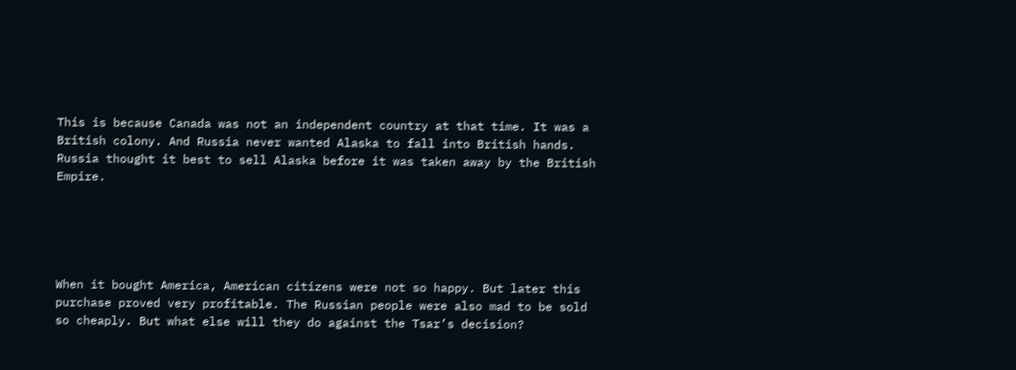This is because Canada was not an independent country at that time. It was a British colony. And Russia never wanted Alaska to fall into British hands. Russia thought it best to sell Alaska before it was taken away by the British Empire.





When it bought America, American citizens were not so happy. But later this purchase proved very profitable. The Russian people were also mad to be sold so cheaply. But what else will they do against the Tsar’s decision?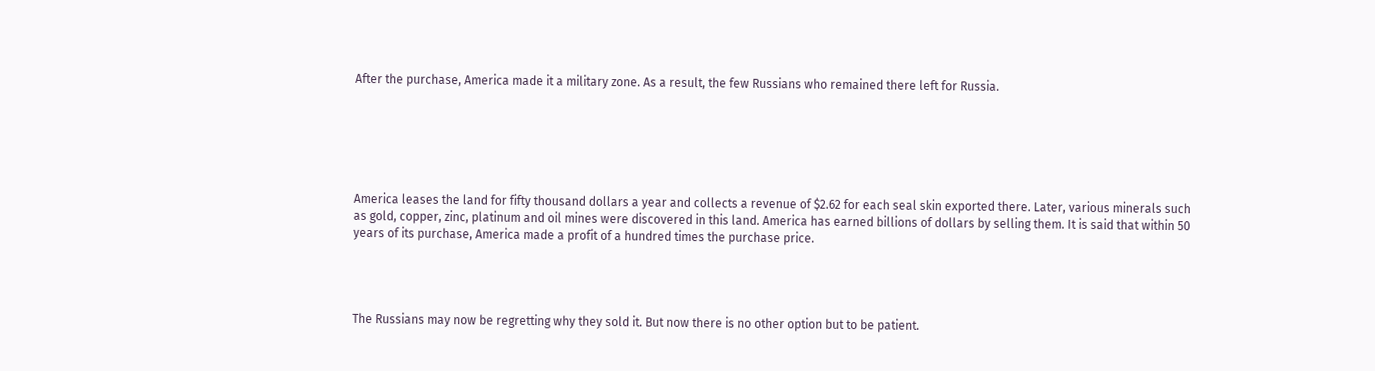After the purchase, America made it a military zone. As a result, the few Russians who remained there left for Russia.






America leases the land for fifty thousand dollars a year and collects a revenue of $2.62 for each seal skin exported there. Later, various minerals such as gold, copper, zinc, platinum and oil mines were discovered in this land. America has earned billions of dollars by selling them. It is said that within 50 years of its purchase, America made a profit of a hundred times the purchase price.




The Russians may now be regretting why they sold it. But now there is no other option but to be patient.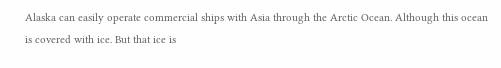Alaska can easily operate commercial ships with Asia through the Arctic Ocean. Although this ocean is covered with ice. But that ice is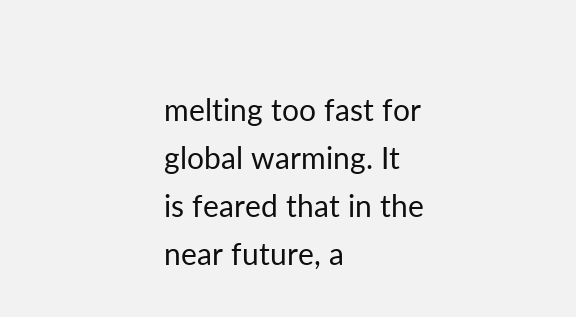melting too fast for global warming. It is feared that in the near future, a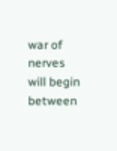war of nerves will begin between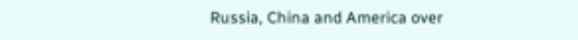Russia, China and America over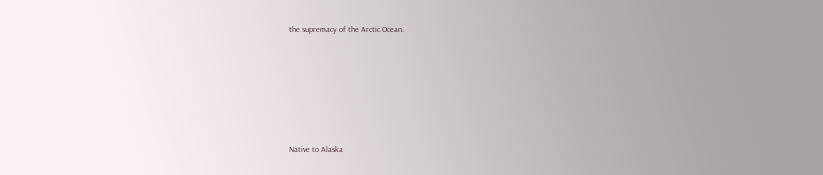the supremacy of the Arctic Ocean.






Native to Alaska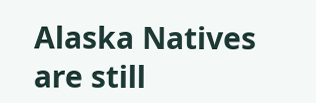Alaska Natives are still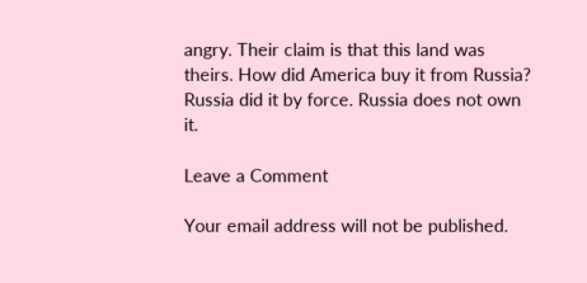angry. Their claim is that this land was theirs. How did America buy it from Russia? Russia did it by force. Russia does not own it.

Leave a Comment

Your email address will not be published.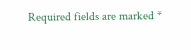Required fields are marked *